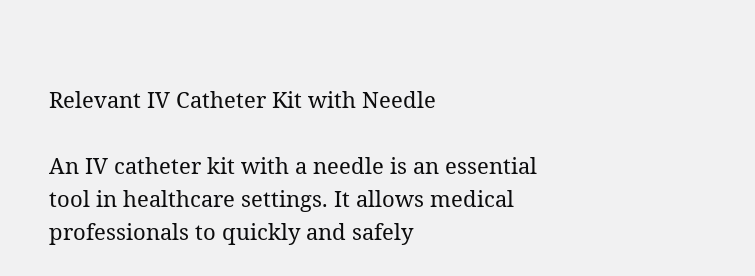Relevant IV Catheter Kit with Needle

An IV catheter kit with a needle is an essential tool in healthcare settings. It allows medical professionals to quickly and safely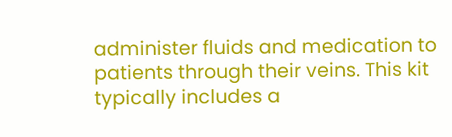administer fluids and medication to patients through their veins. This kit typically includes a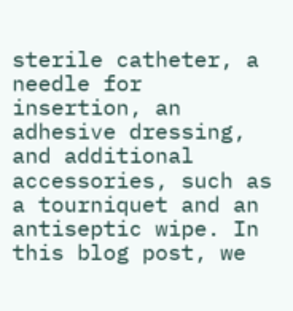sterile catheter, a needle for insertion, an adhesive dressing, and additional accessories, such as a tourniquet and an antiseptic wipe. In this blog post, we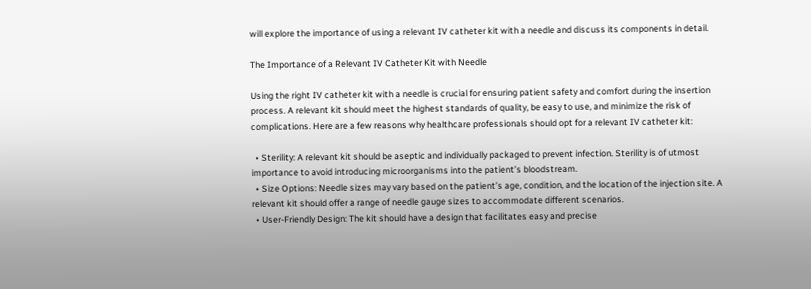will explore the importance of using a relevant IV catheter kit with a needle and discuss its components in detail.

The Importance of a Relevant IV Catheter Kit with Needle

Using the right IV catheter kit with a needle is crucial for ensuring patient safety and comfort during the insertion process. A relevant kit should meet the highest standards of quality, be easy to use, and minimize the risk of complications. Here are a few reasons why healthcare professionals should opt for a relevant IV catheter kit:

  • Sterility: A relevant kit should be aseptic and individually packaged to prevent infection. Sterility is of utmost importance to avoid introducing microorganisms into the patient’s bloodstream.
  • Size Options: Needle sizes may vary based on the patient’s age, condition, and the location of the injection site. A relevant kit should offer a range of needle gauge sizes to accommodate different scenarios.
  • User-Friendly Design: The kit should have a design that facilitates easy and precise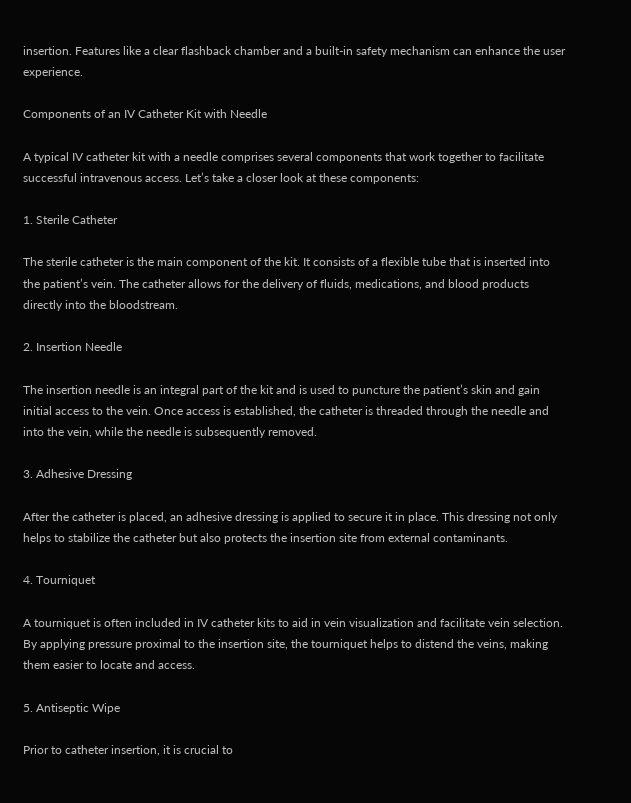insertion. Features like a clear flashback chamber and a built-in safety mechanism can enhance the user experience.

Components of an IV Catheter Kit with Needle

A typical IV catheter kit with a needle comprises several components that work together to facilitate successful intravenous access. Let’s take a closer look at these components:

1. Sterile Catheter

The sterile catheter is the main component of the kit. It consists of a flexible tube that is inserted into the patient’s vein. The catheter allows for the delivery of fluids, medications, and blood products directly into the bloodstream.

2. Insertion Needle

The insertion needle is an integral part of the kit and is used to puncture the patient’s skin and gain initial access to the vein. Once access is established, the catheter is threaded through the needle and into the vein, while the needle is subsequently removed.

3. Adhesive Dressing

After the catheter is placed, an adhesive dressing is applied to secure it in place. This dressing not only helps to stabilize the catheter but also protects the insertion site from external contaminants.

4. Tourniquet

A tourniquet is often included in IV catheter kits to aid in vein visualization and facilitate vein selection. By applying pressure proximal to the insertion site, the tourniquet helps to distend the veins, making them easier to locate and access.

5. Antiseptic Wipe

Prior to catheter insertion, it is crucial to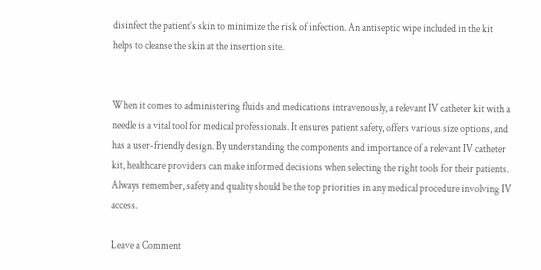disinfect the patient’s skin to minimize the risk of infection. An antiseptic wipe included in the kit helps to cleanse the skin at the insertion site.


When it comes to administering fluids and medications intravenously, a relevant IV catheter kit with a needle is a vital tool for medical professionals. It ensures patient safety, offers various size options, and has a user-friendly design. By understanding the components and importance of a relevant IV catheter kit, healthcare providers can make informed decisions when selecting the right tools for their patients. Always remember, safety and quality should be the top priorities in any medical procedure involving IV access.

Leave a Comment